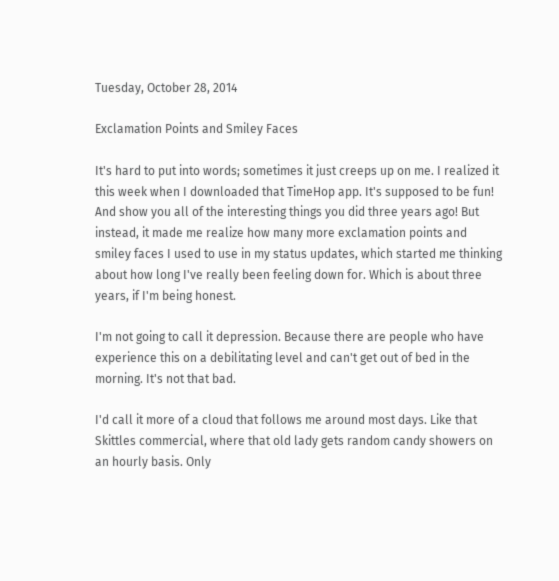Tuesday, October 28, 2014

Exclamation Points and Smiley Faces

It's hard to put into words; sometimes it just creeps up on me. I realized it this week when I downloaded that TimeHop app. It's supposed to be fun! And show you all of the interesting things you did three years ago! But instead, it made me realize how many more exclamation points and smiley faces I used to use in my status updates, which started me thinking about how long I've really been feeling down for. Which is about three years, if I'm being honest.

I'm not going to call it depression. Because there are people who have experience this on a debilitating level and can't get out of bed in the morning. It's not that bad.

I'd call it more of a cloud that follows me around most days. Like that Skittles commercial, where that old lady gets random candy showers on an hourly basis. Only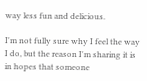way less fun and delicious.

I'm not fully sure why I feel the way I do, but the reason I'm sharing it is in hopes that someone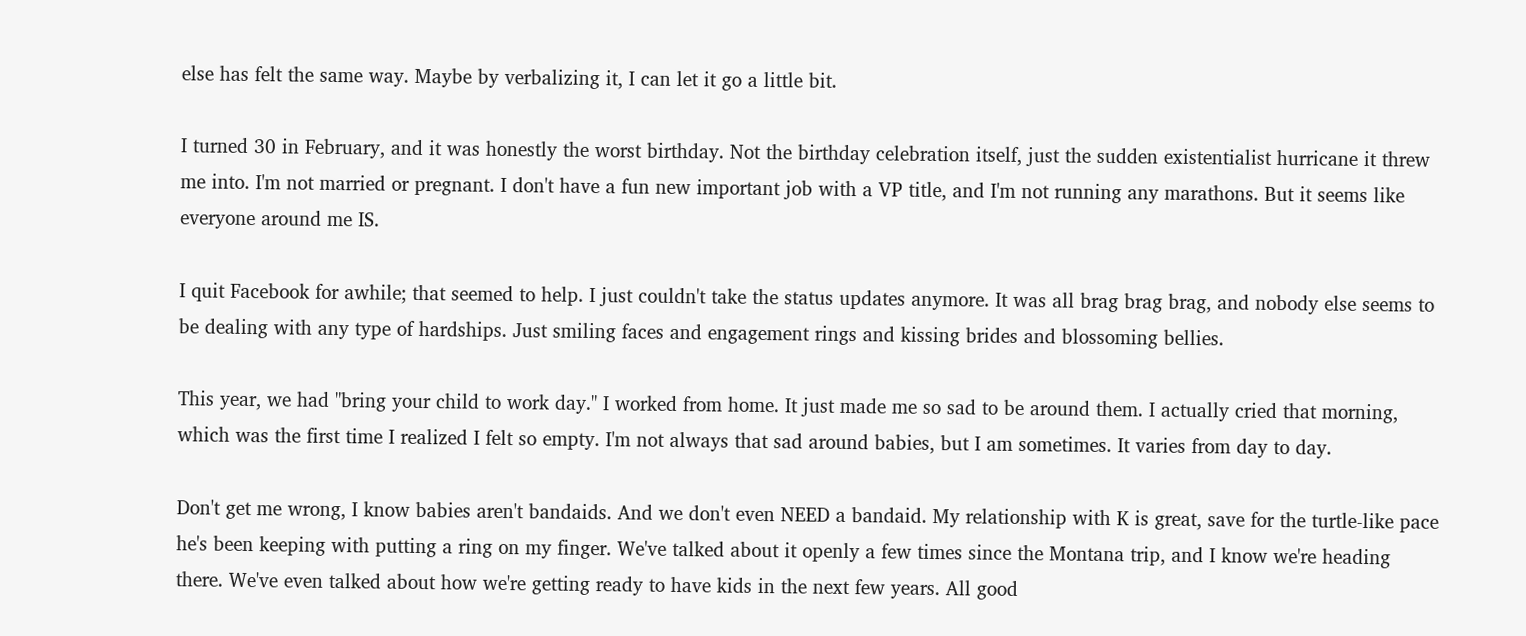else has felt the same way. Maybe by verbalizing it, I can let it go a little bit.

I turned 30 in February, and it was honestly the worst birthday. Not the birthday celebration itself, just the sudden existentialist hurricane it threw me into. I'm not married or pregnant. I don't have a fun new important job with a VP title, and I'm not running any marathons. But it seems like everyone around me IS.

I quit Facebook for awhile; that seemed to help. I just couldn't take the status updates anymore. It was all brag brag brag, and nobody else seems to be dealing with any type of hardships. Just smiling faces and engagement rings and kissing brides and blossoming bellies.

This year, we had "bring your child to work day." I worked from home. It just made me so sad to be around them. I actually cried that morning, which was the first time I realized I felt so empty. I'm not always that sad around babies, but I am sometimes. It varies from day to day.

Don't get me wrong, I know babies aren't bandaids. And we don't even NEED a bandaid. My relationship with K is great, save for the turtle-like pace he's been keeping with putting a ring on my finger. We've talked about it openly a few times since the Montana trip, and I know we're heading there. We've even talked about how we're getting ready to have kids in the next few years. All good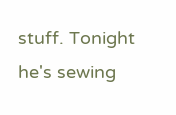stuff. Tonight he's sewing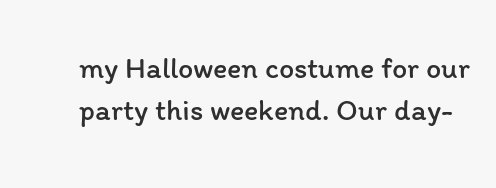my Halloween costume for our party this weekend. Our day-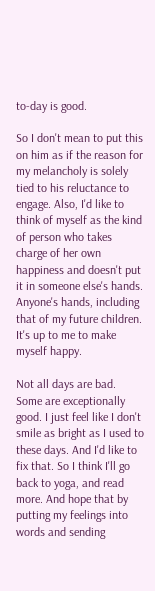to-day is good.

So I don't mean to put this on him as if the reason for my melancholy is solely tied to his reluctance to engage. Also, I'd like to think of myself as the kind of person who takes charge of her own happiness and doesn't put it in someone else's hands. Anyone's hands, including that of my future children. It's up to me to make myself happy.

Not all days are bad. Some are exceptionally good. I just feel like I don't smile as bright as I used to these days. And I'd like to fix that. So I think I'll go back to yoga, and read more. And hope that by putting my feelings into words and sending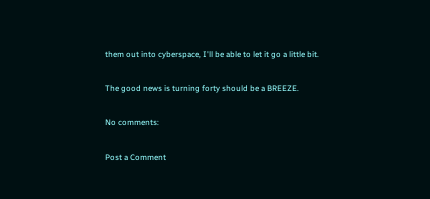them out into cyberspace, I'll be able to let it go a little bit.

The good news is turning forty should be a BREEZE.

No comments:

Post a Comment